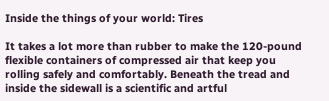Inside the things of your world: Tires

It takes a lot more than rubber to make the 120-pound flexible containers of compressed air that keep you rolling safely and comfortably. Beneath the tread and inside the sidewall is a scientific and artful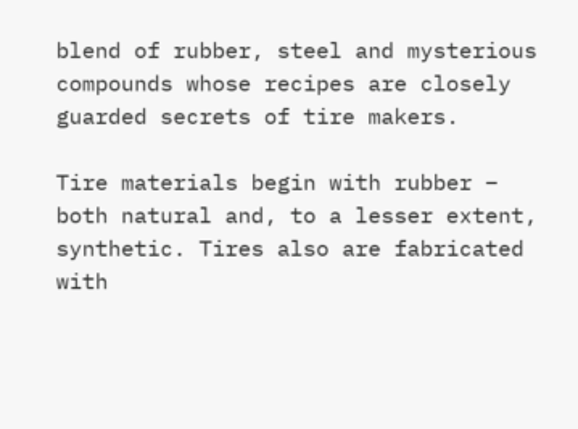blend of rubber, steel and mysterious compounds whose recipes are closely guarded secrets of tire makers.

Tire materials begin with rubber – both natural and, to a lesser extent, synthetic. Tires also are fabricated with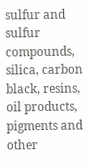sulfur and sulfur compounds, silica, carbon black, resins, oil products, pigments and other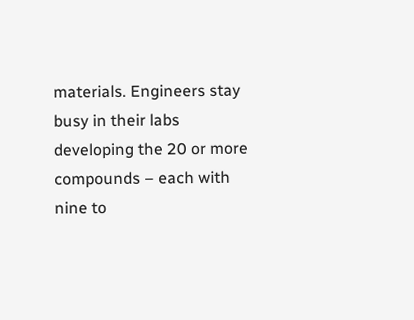materials. Engineers stay busy in their labs developing the 20 or more compounds – each with nine to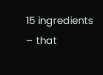15 ingredients – that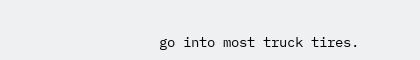go into most truck tires.